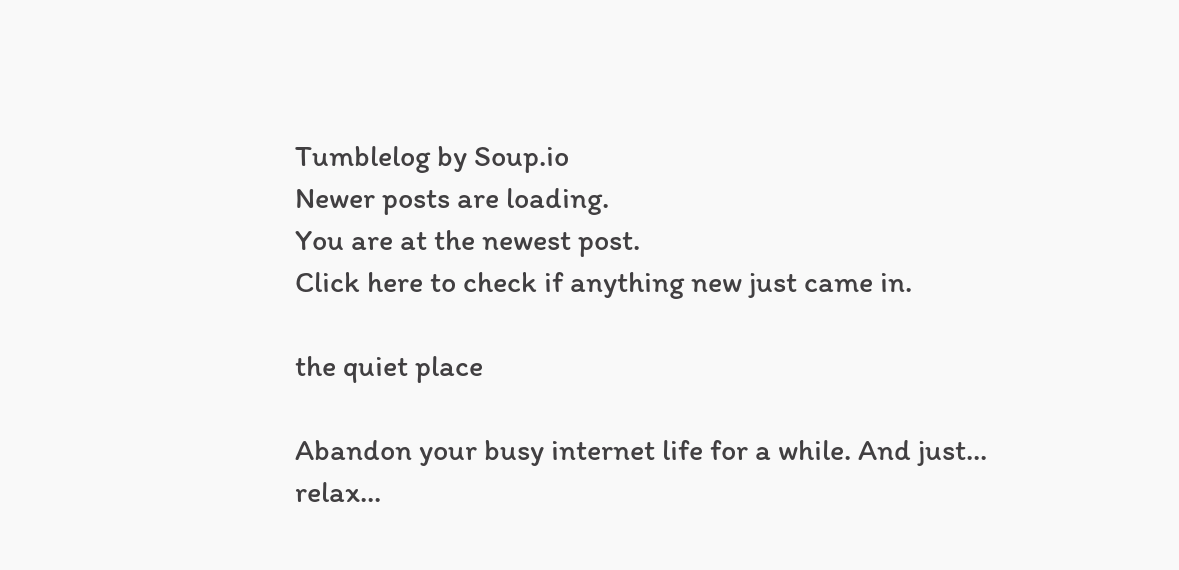Tumblelog by Soup.io
Newer posts are loading.
You are at the newest post.
Click here to check if anything new just came in.

the quiet place

Abandon your busy internet life for a while. And just... relax...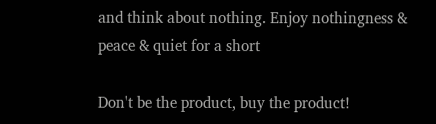and think about nothing. Enjoy nothingness & peace & quiet for a short

Don't be the product, buy the product!